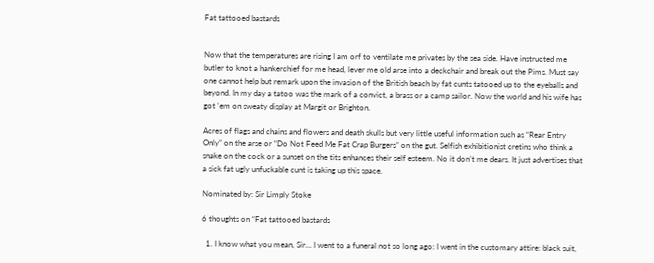Fat tattooed bastards


Now that the temperatures are rising I am orf to ventilate me privates by the sea side. Have instructed me butler to knot a hankerchief for me head, lever me old arse into a deckchair and break out the Pims. Must say one cannot help but remark upon the invasion of the British beach by fat cunts tatooed up to the eyeballs and beyond. In my day a tatoo was the mark of a convict, a brass or a camp sailor. Now the world and his wife has got ‘em on sweaty display at Margit or Brighton.

Acres of flags and chains and flowers and death skulls but very little useful information such as “Rear Entry Only” on the arse or “Do Not Feed Me Fat Crap Burgers” on the gut. Selfish exhibitionist cretins who think a snake on the cock or a sunset on the tits enhances their self esteem. No it don’t me dears. It just advertises that a sick fat ugly unfuckable cunt is taking up this space.

Nominated by: Sir Limply Stoke

6 thoughts on “Fat tattooed bastards

  1. I know what you mean, Sir… I went to a funeral not so long ago: I went in the customary attire: black suit,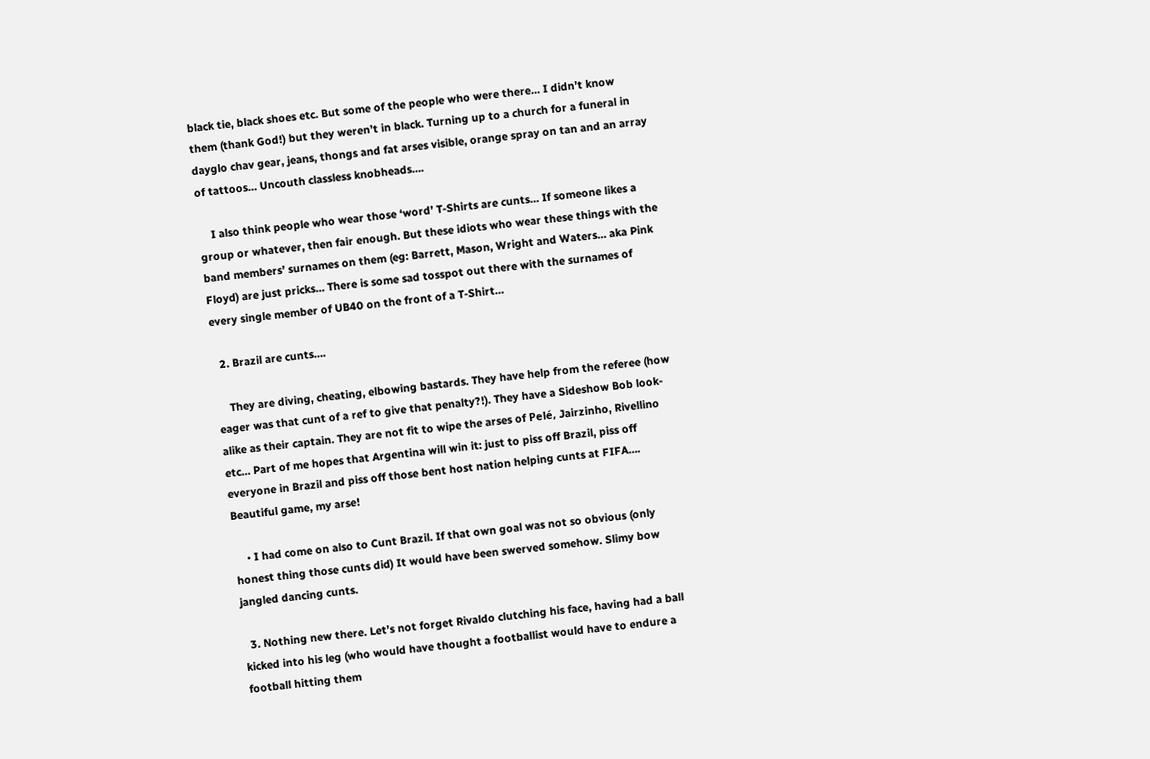black tie, black shoes etc. But some of the people who were there… I didn’t know them (thank God!) but they weren’t in black. Turning up to a church for a funeral in dayglo chav gear, jeans, thongs and fat arses visible, orange spray on tan and an array of tattoos… Uncouth classless knobheads….

    I also think people who wear those ‘word’ T-Shirts are cunts… If someone likes a group or whatever, then fair enough. But these idiots who wear these things with the band members’ surnames on them (eg: Barrett, Mason, Wright and Waters… aka Pink Floyd) are just pricks… There is some sad tosspot out there with the surnames of every single member of UB40 on the front of a T-Shirt…

  2. Brazil are cunts….

    They are diving, cheating, elbowing bastards. They have help from the referee (how eager was that cunt of a ref to give that penalty?!). They have a Sideshow Bob look-alike as their captain. They are not fit to wipe the arses of Pelé, Jairzinho, Rivellino etc… Part of me hopes that Argentina will win it: just to piss off Brazil, piss off everyone in Brazil and piss off those bent host nation helping cunts at FIFA…. Beautiful game, my arse!

    • I had come on also to Cunt Brazil. If that own goal was not so obvious (only honest thing those cunts did) It would have been swerved somehow. Slimy bow jangled dancing cunts.

  3. Nothing new there. Let’s not forget Rivaldo clutching his face, having had a ball kicked into his leg (who would have thought a footballist would have to endure a football hitting them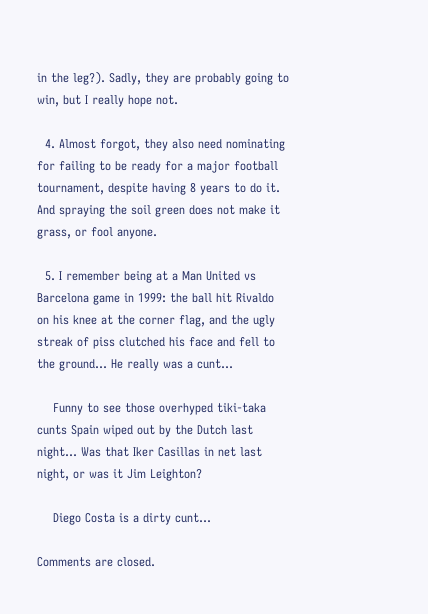in the leg?). Sadly, they are probably going to win, but I really hope not.

  4. Almost forgot, they also need nominating for failing to be ready for a major football tournament, despite having 8 years to do it. And spraying the soil green does not make it grass, or fool anyone.

  5. I remember being at a Man United vs Barcelona game in 1999: the ball hit Rivaldo on his knee at the corner flag, and the ugly streak of piss clutched his face and fell to the ground… He really was a cunt…

    Funny to see those overhyped tiki-taka cunts Spain wiped out by the Dutch last night… Was that Iker Casillas in net last night, or was it Jim Leighton?

    Diego Costa is a dirty cunt…

Comments are closed.